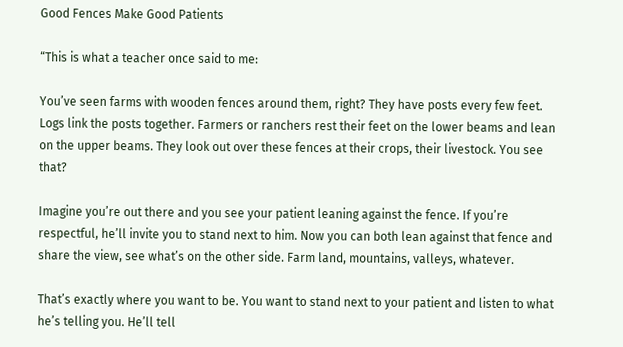Good Fences Make Good Patients

“This is what a teacher once said to me:

You’ve seen farms with wooden fences around them, right? They have posts every few feet. Logs link the posts together. Farmers or ranchers rest their feet on the lower beams and lean on the upper beams. They look out over these fences at their crops, their livestock. You see that?

Imagine you’re out there and you see your patient leaning against the fence. If you’re respectful, he’ll invite you to stand next to him. Now you can both lean against that fence and share the view, see what’s on the other side. Farm land, mountains, valleys, whatever.

That’s exactly where you want to be. You want to stand next to your patient and listen to what he’s telling you. He’ll tell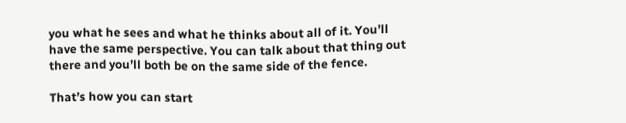you what he sees and what he thinks about all of it. You’ll have the same perspective. You can talk about that thing out there and you’ll both be on the same side of the fence.

That’s how you can start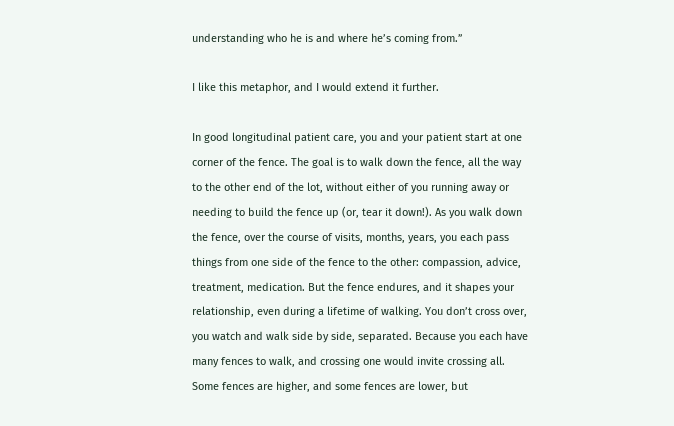understanding who he is and where he’s coming from.”

I like this metaphor, and I would extend it further.

In good longitudinal patient care, you and your patient start at one corner of the fence. The goal is to walk down the fence, all the way to the other end of the lot, without either of you running away or needing to build the fence up (or, tear it down!). As you walk down the fence, over the course of visits, months, years, you each pass things from one side of the fence to the other: compassion, advice, treatment, medication. But the fence endures, and it shapes your relationship, even during a lifetime of walking. You don’t cross over, you watch and walk side by side, separated. Because you each have many fences to walk, and crossing one would invite crossing all. Some fences are higher, and some fences are lower, but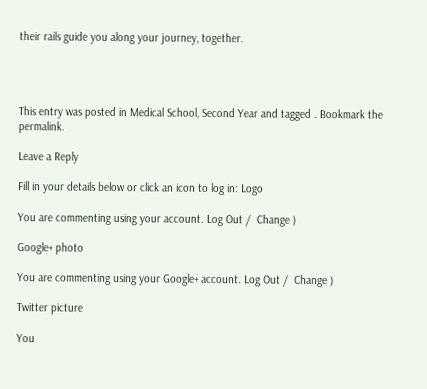their rails guide you along your journey, together.




This entry was posted in Medical School, Second Year and tagged . Bookmark the permalink.

Leave a Reply

Fill in your details below or click an icon to log in: Logo

You are commenting using your account. Log Out /  Change )

Google+ photo

You are commenting using your Google+ account. Log Out /  Change )

Twitter picture

You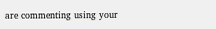are commenting using your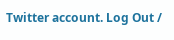Twitter account. Log Out /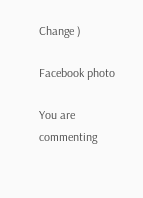Change )

Facebook photo

You are commenting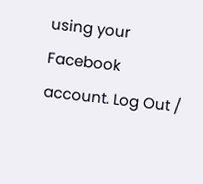using your Facebook account. Log Out /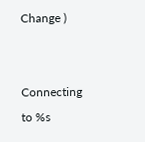Change )


Connecting to %s